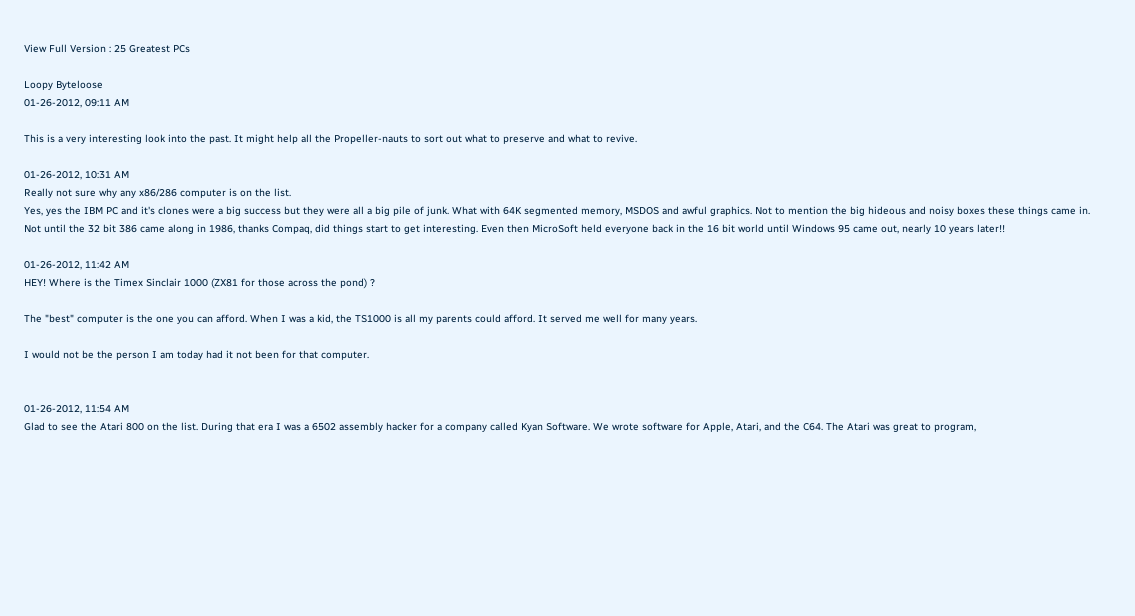View Full Version : 25 Greatest PCs

Loopy Byteloose
01-26-2012, 09:11 AM

This is a very interesting look into the past. It might help all the Propeller-nauts to sort out what to preserve and what to revive.

01-26-2012, 10:31 AM
Really not sure why any x86/286 computer is on the list.
Yes, yes the IBM PC and it's clones were a big success but they were all a big pile of junk. What with 64K segmented memory, MSDOS and awful graphics. Not to mention the big hideous and noisy boxes these things came in.
Not until the 32 bit 386 came along in 1986, thanks Compaq, did things start to get interesting. Even then MicroSoft held everyone back in the 16 bit world until Windows 95 came out, nearly 10 years later!!

01-26-2012, 11:42 AM
HEY! Where is the Timex Sinclair 1000 (ZX81 for those across the pond) ?

The "best" computer is the one you can afford. When I was a kid, the TS1000 is all my parents could afford. It served me well for many years.

I would not be the person I am today had it not been for that computer.


01-26-2012, 11:54 AM
Glad to see the Atari 800 on the list. During that era I was a 6502 assembly hacker for a company called Kyan Software. We wrote software for Apple, Atari, and the C64. The Atari was great to program,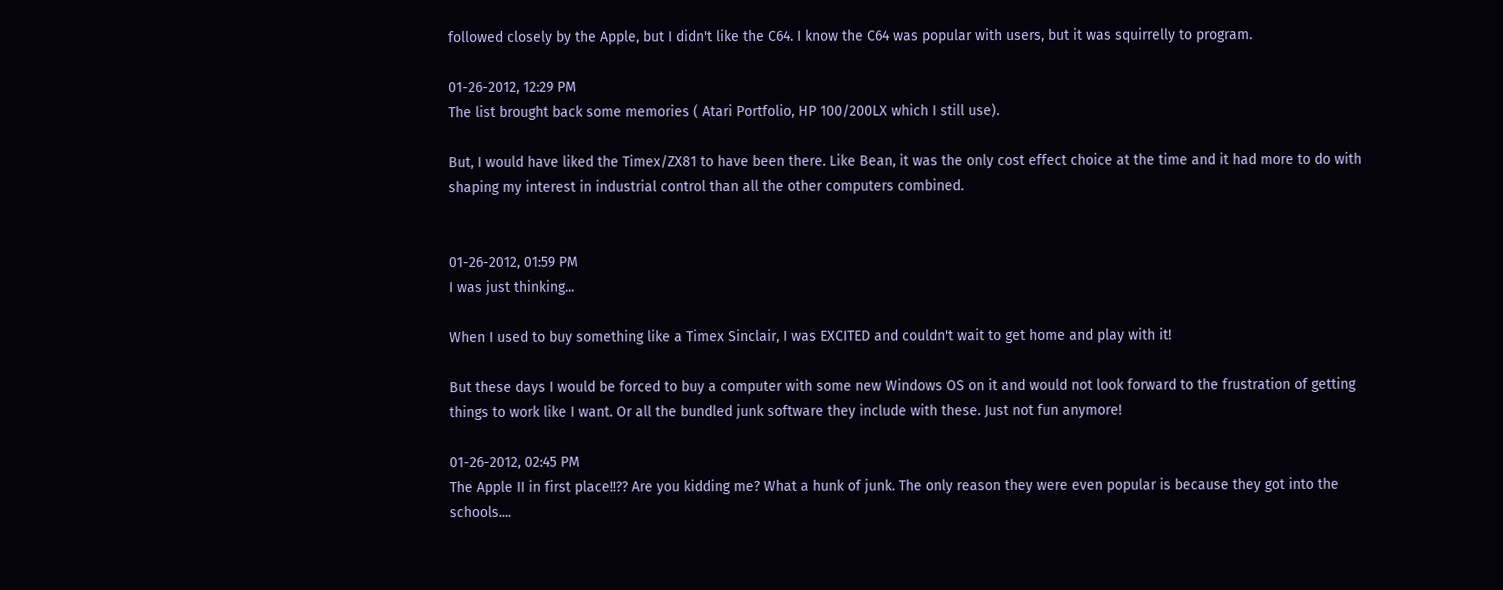followed closely by the Apple, but I didn't like the C64. I know the C64 was popular with users, but it was squirrelly to program.

01-26-2012, 12:29 PM
The list brought back some memories ( Atari Portfolio, HP 100/200LX which I still use).

But, I would have liked the Timex/ZX81 to have been there. Like Bean, it was the only cost effect choice at the time and it had more to do with shaping my interest in industrial control than all the other computers combined.


01-26-2012, 01:59 PM
I was just thinking...

When I used to buy something like a Timex Sinclair, I was EXCITED and couldn't wait to get home and play with it!

But these days I would be forced to buy a computer with some new Windows OS on it and would not look forward to the frustration of getting things to work like I want. Or all the bundled junk software they include with these. Just not fun anymore!

01-26-2012, 02:45 PM
The Apple II in first place!!?? Are you kidding me? What a hunk of junk. The only reason they were even popular is because they got into the schools....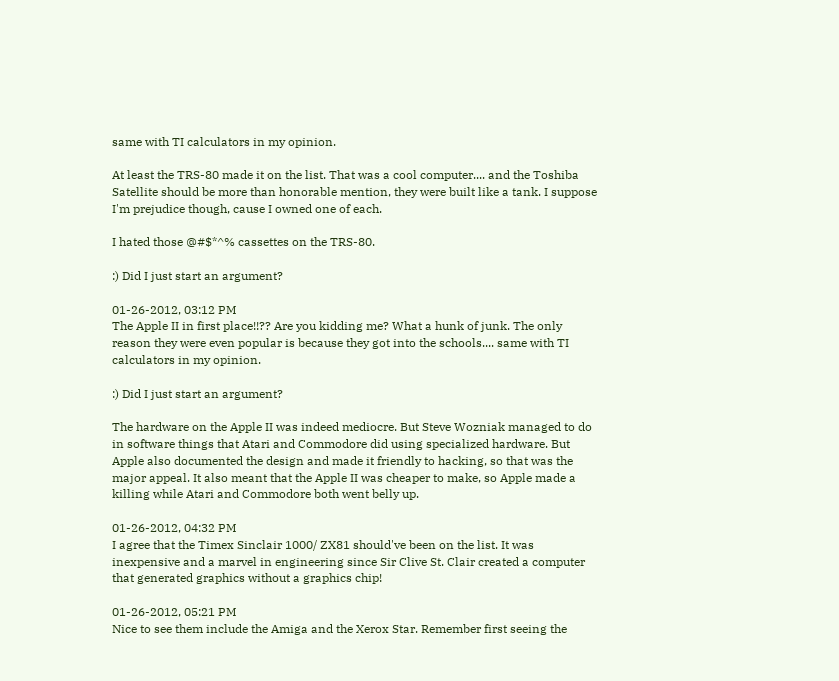same with TI calculators in my opinion.

At least the TRS-80 made it on the list. That was a cool computer.... and the Toshiba Satellite should be more than honorable mention, they were built like a tank. I suppose I'm prejudice though, cause I owned one of each.

I hated those @#$*^% cassettes on the TRS-80.

:) Did I just start an argument?

01-26-2012, 03:12 PM
The Apple II in first place!!?? Are you kidding me? What a hunk of junk. The only reason they were even popular is because they got into the schools.... same with TI calculators in my opinion.

:) Did I just start an argument?

The hardware on the Apple II was indeed mediocre. But Steve Wozniak managed to do in software things that Atari and Commodore did using specialized hardware. But Apple also documented the design and made it friendly to hacking, so that was the major appeal. It also meant that the Apple II was cheaper to make, so Apple made a killing while Atari and Commodore both went belly up.

01-26-2012, 04:32 PM
I agree that the Timex Sinclair 1000/ ZX81 should've been on the list. It was inexpensive and a marvel in engineering since Sir Clive St. Clair created a computer that generated graphics without a graphics chip!

01-26-2012, 05:21 PM
Nice to see them include the Amiga and the Xerox Star. Remember first seeing the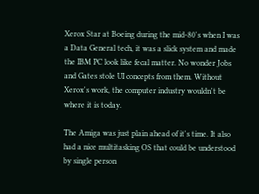Xerox Star at Boeing during the mid-80's when I was a Data General tech, it was a slick system and made the IBM PC look like fecal matter. No wonder Jobs and Gates stole UI concepts from them. Without Xerox's work, the computer industry wouldn't be where it is today.

The Amiga was just plain ahead of it's time. It also had a nice multitasking OS that could be understood by single person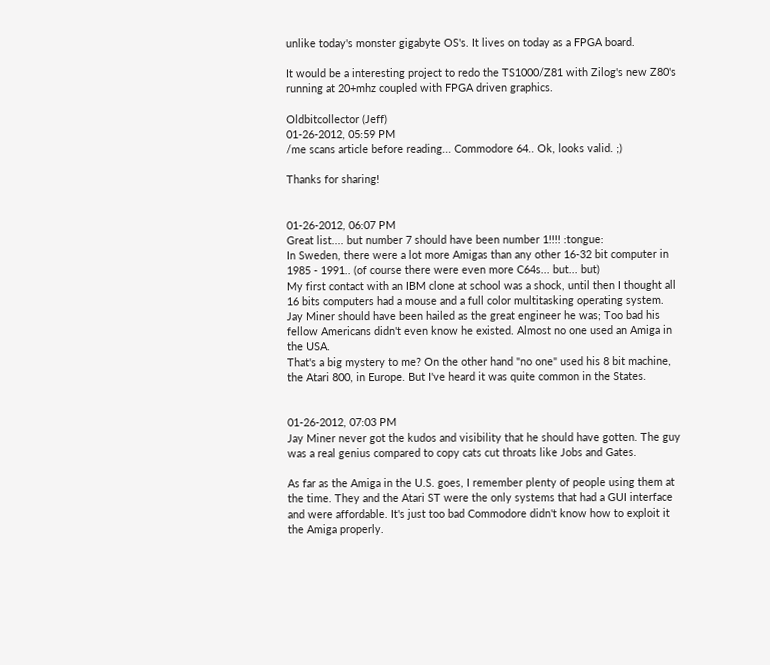unlike today's monster gigabyte OS's. It lives on today as a FPGA board.

It would be a interesting project to redo the TS1000/Z81 with Zilog's new Z80's running at 20+mhz coupled with FPGA driven graphics.

Oldbitcollector (Jeff)
01-26-2012, 05:59 PM
/me scans article before reading... Commodore 64.. Ok, looks valid. ;)

Thanks for sharing!


01-26-2012, 06:07 PM
Great list.... but number 7 should have been number 1!!!! :tongue:
In Sweden, there were a lot more Amigas than any other 16-32 bit computer in 1985 - 1991.. (of course there were even more C64s... but... but)
My first contact with an IBM clone at school was a shock, until then I thought all 16 bits computers had a mouse and a full color multitasking operating system.
Jay Miner should have been hailed as the great engineer he was; Too bad his fellow Americans didn't even know he existed. Almost no one used an Amiga in the USA.
That's a big mystery to me? On the other hand "no one" used his 8 bit machine, the Atari 800, in Europe. But I've heard it was quite common in the States.


01-26-2012, 07:03 PM
Jay Miner never got the kudos and visibility that he should have gotten. The guy was a real genius compared to copy cats cut throats like Jobs and Gates.

As far as the Amiga in the U.S. goes, I remember plenty of people using them at the time. They and the Atari ST were the only systems that had a GUI interface and were affordable. It's just too bad Commodore didn't know how to exploit it the Amiga properly.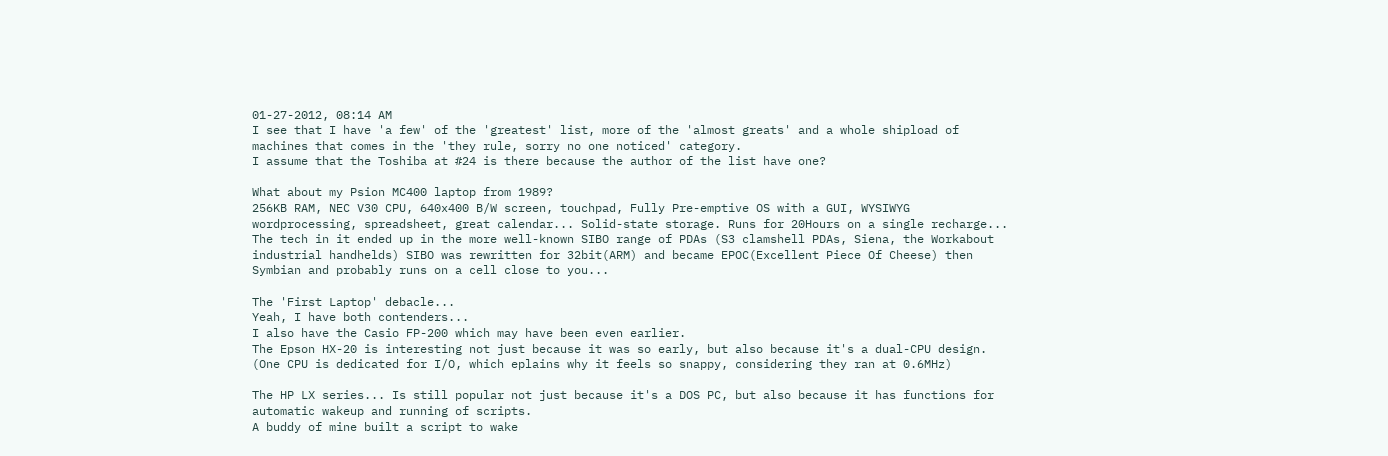01-27-2012, 08:14 AM
I see that I have 'a few' of the 'greatest' list, more of the 'almost greats' and a whole shipload of machines that comes in the 'they rule, sorry no one noticed' category.
I assume that the Toshiba at #24 is there because the author of the list have one?

What about my Psion MC400 laptop from 1989?
256KB RAM, NEC V30 CPU, 640x400 B/W screen, touchpad, Fully Pre-emptive OS with a GUI, WYSIWYG wordprocessing, spreadsheet, great calendar... Solid-state storage. Runs for 20Hours on a single recharge... The tech in it ended up in the more well-known SIBO range of PDAs (S3 clamshell PDAs, Siena, the Workabout industrial handhelds) SIBO was rewritten for 32bit(ARM) and became EPOC(Excellent Piece Of Cheese) then Symbian and probably runs on a cell close to you...

The 'First Laptop' debacle...
Yeah, I have both contenders...
I also have the Casio FP-200 which may have been even earlier.
The Epson HX-20 is interesting not just because it was so early, but also because it's a dual-CPU design.
(One CPU is dedicated for I/O, which eplains why it feels so snappy, considering they ran at 0.6MHz)

The HP LX series... Is still popular not just because it's a DOS PC, but also because it has functions for automatic wakeup and running of scripts.
A buddy of mine built a script to wake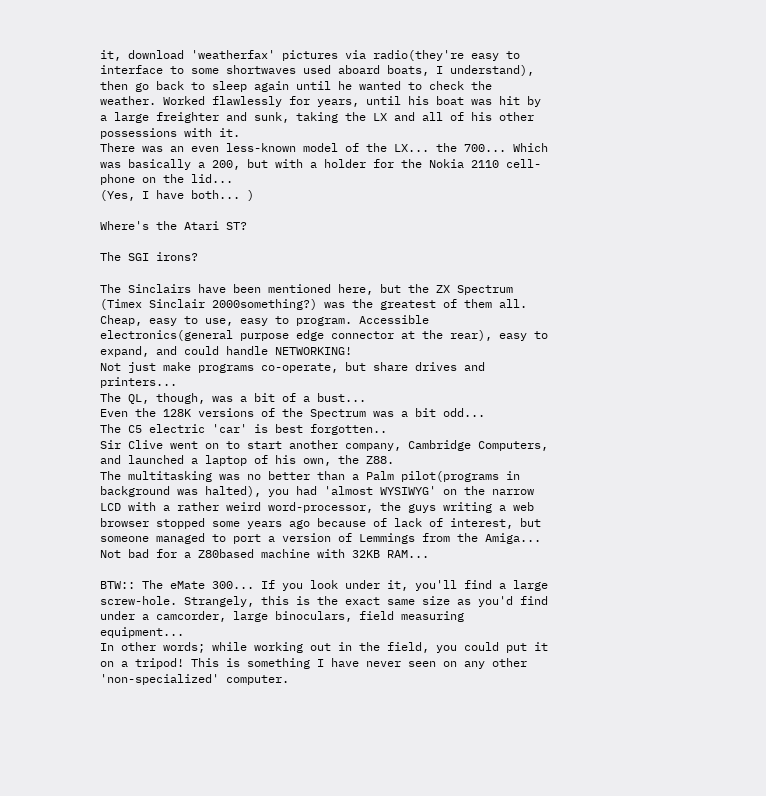it, download 'weatherfax' pictures via radio(they're easy to interface to some shortwaves used aboard boats, I understand), then go back to sleep again until he wanted to check the weather. Worked flawlessly for years, until his boat was hit by a large freighter and sunk, taking the LX and all of his other possessions with it.
There was an even less-known model of the LX... the 700... Which was basically a 200, but with a holder for the Nokia 2110 cell-phone on the lid...
(Yes, I have both... )

Where's the Atari ST?

The SGI irons?

The Sinclairs have been mentioned here, but the ZX Spectrum (Timex Sinclair 2000something?) was the greatest of them all.
Cheap, easy to use, easy to program. Accessible electronics(general purpose edge connector at the rear), easy to expand, and could handle NETWORKING!
Not just make programs co-operate, but share drives and printers...
The QL, though, was a bit of a bust...
Even the 128K versions of the Spectrum was a bit odd...
The C5 electric 'car' is best forgotten..
Sir Clive went on to start another company, Cambridge Computers, and launched a laptop of his own, the Z88.
The multitasking was no better than a Palm pilot(programs in background was halted), you had 'almost WYSIWYG' on the narrow LCD with a rather weird word-processor, the guys writing a web browser stopped some years ago because of lack of interest, but someone managed to port a version of Lemmings from the Amiga... Not bad for a Z80based machine with 32KB RAM...

BTW:: The eMate 300... If you look under it, you'll find a large screw-hole. Strangely, this is the exact same size as you'd find under a camcorder, large binoculars, field measuring equipment...
In other words; while working out in the field, you could put it on a tripod! This is something I have never seen on any other 'non-specialized' computer.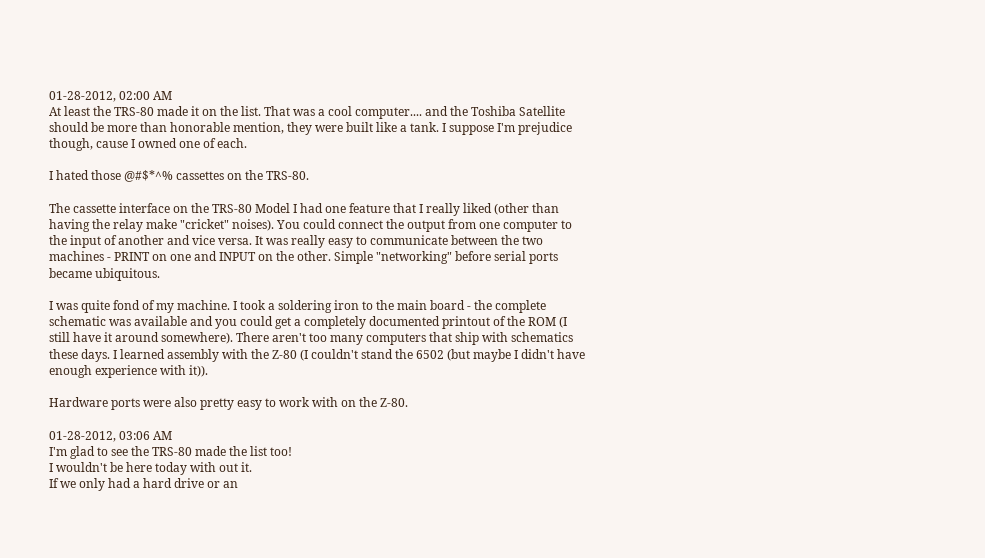01-28-2012, 02:00 AM
At least the TRS-80 made it on the list. That was a cool computer.... and the Toshiba Satellite should be more than honorable mention, they were built like a tank. I suppose I'm prejudice though, cause I owned one of each.

I hated those @#$*^% cassettes on the TRS-80.

The cassette interface on the TRS-80 Model I had one feature that I really liked (other than having the relay make "cricket" noises). You could connect the output from one computer to the input of another and vice versa. It was really easy to communicate between the two machines - PRINT on one and INPUT on the other. Simple "networking" before serial ports became ubiquitous.

I was quite fond of my machine. I took a soldering iron to the main board - the complete schematic was available and you could get a completely documented printout of the ROM (I still have it around somewhere). There aren't too many computers that ship with schematics these days. I learned assembly with the Z-80 (I couldn't stand the 6502 (but maybe I didn't have enough experience with it)).

Hardware ports were also pretty easy to work with on the Z-80.

01-28-2012, 03:06 AM
I'm glad to see the TRS-80 made the list too!
I wouldn't be here today with out it.
If we only had a hard drive or an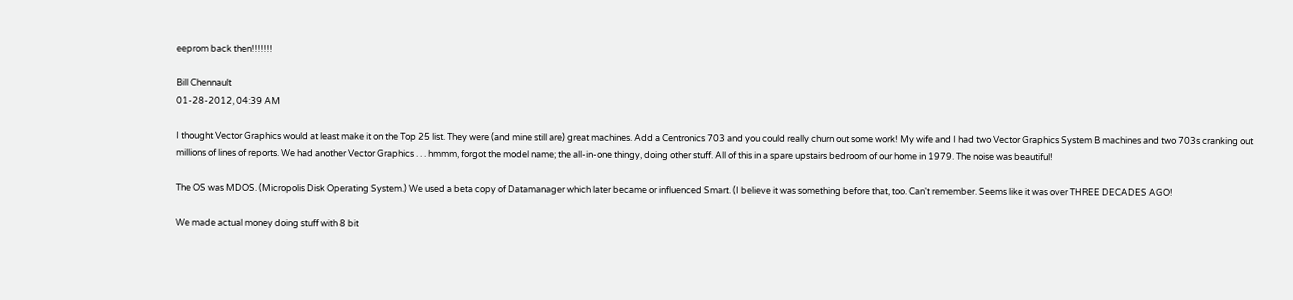eeprom back then!!!!!!!

Bill Chennault
01-28-2012, 04:39 AM

I thought Vector Graphics would at least make it on the Top 25 list. They were (and mine still are) great machines. Add a Centronics 703 and you could really churn out some work! My wife and I had two Vector Graphics System B machines and two 703s cranking out millions of lines of reports. We had another Vector Graphics . . . hmmm, forgot the model name; the all-in-one thingy, doing other stuff. All of this in a spare upstairs bedroom of our home in 1979. The noise was beautiful!

The OS was MDOS. (Micropolis Disk Operating System.) We used a beta copy of Datamanager which later became or influenced Smart. (I believe it was something before that, too. Can't remember. Seems like it was over THREE DECADES AGO!

We made actual money doing stuff with 8 bit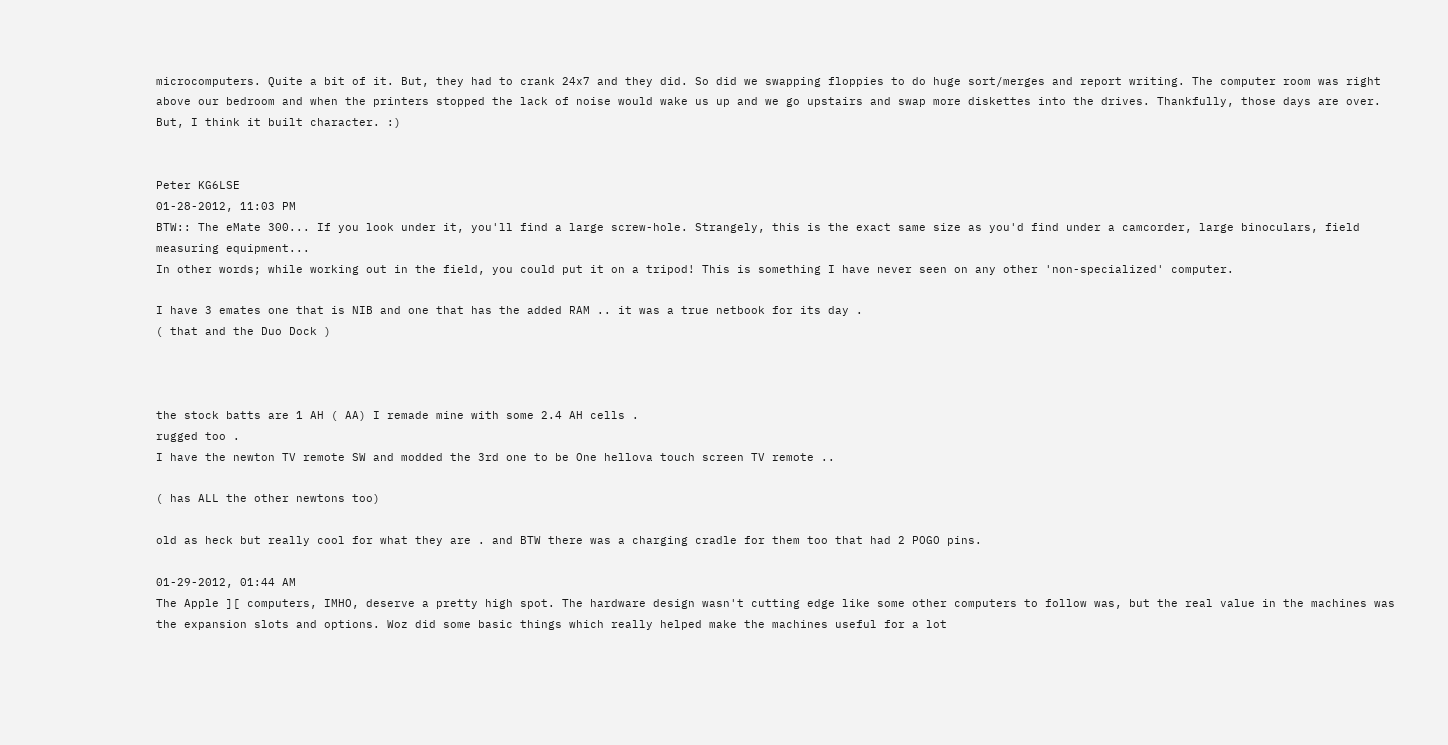microcomputers. Quite a bit of it. But, they had to crank 24x7 and they did. So did we swapping floppies to do huge sort/merges and report writing. The computer room was right above our bedroom and when the printers stopped the lack of noise would wake us up and we go upstairs and swap more diskettes into the drives. Thankfully, those days are over. But, I think it built character. :)


Peter KG6LSE
01-28-2012, 11:03 PM
BTW:: The eMate 300... If you look under it, you'll find a large screw-hole. Strangely, this is the exact same size as you'd find under a camcorder, large binoculars, field measuring equipment...
In other words; while working out in the field, you could put it on a tripod! This is something I have never seen on any other 'non-specialized' computer.

I have 3 emates one that is NIB and one that has the added RAM .. it was a true netbook for its day .
( that and the Duo Dock )



the stock batts are 1 AH ( AA) I remade mine with some 2.4 AH cells .
rugged too .
I have the newton TV remote SW and modded the 3rd one to be One hellova touch screen TV remote ..

( has ALL the other newtons too)

old as heck but really cool for what they are . and BTW there was a charging cradle for them too that had 2 POGO pins.

01-29-2012, 01:44 AM
The Apple ][ computers, IMHO, deserve a pretty high spot. The hardware design wasn't cutting edge like some other computers to follow was, but the real value in the machines was the expansion slots and options. Woz did some basic things which really helped make the machines useful for a lot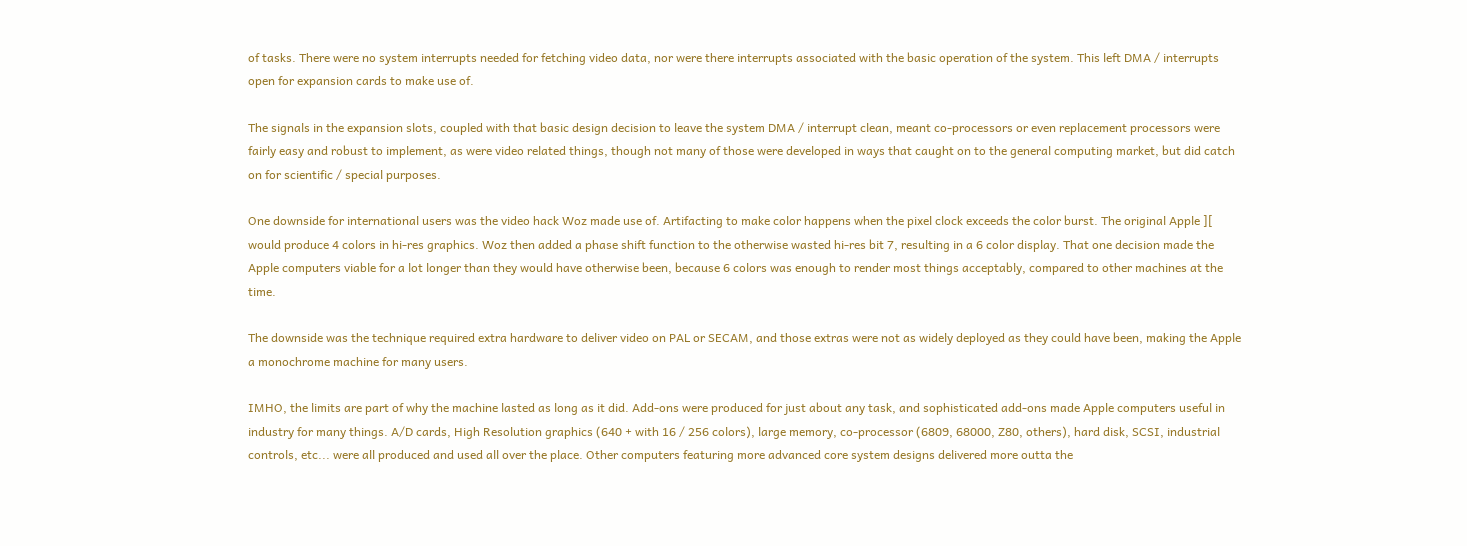of tasks. There were no system interrupts needed for fetching video data, nor were there interrupts associated with the basic operation of the system. This left DMA / interrupts open for expansion cards to make use of.

The signals in the expansion slots, coupled with that basic design decision to leave the system DMA / interrupt clean, meant co-processors or even replacement processors were fairly easy and robust to implement, as were video related things, though not many of those were developed in ways that caught on to the general computing market, but did catch on for scientific / special purposes.

One downside for international users was the video hack Woz made use of. Artifacting to make color happens when the pixel clock exceeds the color burst. The original Apple ][ would produce 4 colors in hi-res graphics. Woz then added a phase shift function to the otherwise wasted hi-res bit 7, resulting in a 6 color display. That one decision made the Apple computers viable for a lot longer than they would have otherwise been, because 6 colors was enough to render most things acceptably, compared to other machines at the time.

The downside was the technique required extra hardware to deliver video on PAL or SECAM, and those extras were not as widely deployed as they could have been, making the Apple a monochrome machine for many users.

IMHO, the limits are part of why the machine lasted as long as it did. Add-ons were produced for just about any task, and sophisticated add-ons made Apple computers useful in industry for many things. A/D cards, High Resolution graphics (640 + with 16 / 256 colors), large memory, co-processor (6809, 68000, Z80, others), hard disk, SCSI, industrial controls, etc... were all produced and used all over the place. Other computers featuring more advanced core system designs delivered more outta the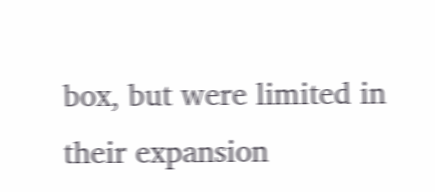box, but were limited in their expansion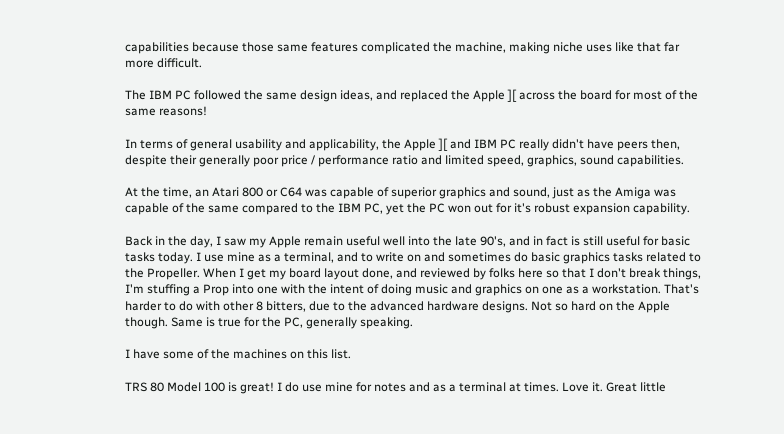capabilities because those same features complicated the machine, making niche uses like that far more difficult.

The IBM PC followed the same design ideas, and replaced the Apple ][ across the board for most of the same reasons!

In terms of general usability and applicability, the Apple ][ and IBM PC really didn't have peers then, despite their generally poor price / performance ratio and limited speed, graphics, sound capabilities.

At the time, an Atari 800 or C64 was capable of superior graphics and sound, just as the Amiga was capable of the same compared to the IBM PC, yet the PC won out for it's robust expansion capability.

Back in the day, I saw my Apple remain useful well into the late 90's, and in fact is still useful for basic tasks today. I use mine as a terminal, and to write on and sometimes do basic graphics tasks related to the Propeller. When I get my board layout done, and reviewed by folks here so that I don't break things, I'm stuffing a Prop into one with the intent of doing music and graphics on one as a workstation. That's harder to do with other 8 bitters, due to the advanced hardware designs. Not so hard on the Apple though. Same is true for the PC, generally speaking.

I have some of the machines on this list.

TRS 80 Model 100 is great! I do use mine for notes and as a terminal at times. Love it. Great little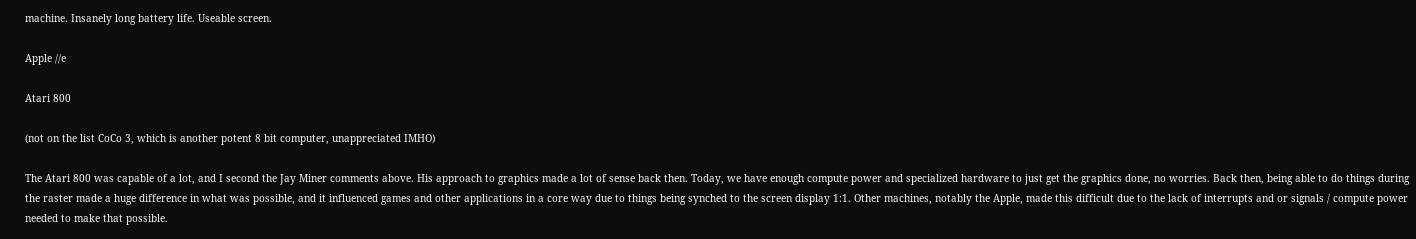machine. Insanely long battery life. Useable screen.

Apple //e

Atari 800

(not on the list CoCo 3, which is another potent 8 bit computer, unappreciated IMHO)

The Atari 800 was capable of a lot, and I second the Jay Miner comments above. His approach to graphics made a lot of sense back then. Today, we have enough compute power and specialized hardware to just get the graphics done, no worries. Back then, being able to do things during the raster made a huge difference in what was possible, and it influenced games and other applications in a core way due to things being synched to the screen display 1:1. Other machines, notably the Apple, made this difficult due to the lack of interrupts and or signals / compute power needed to make that possible.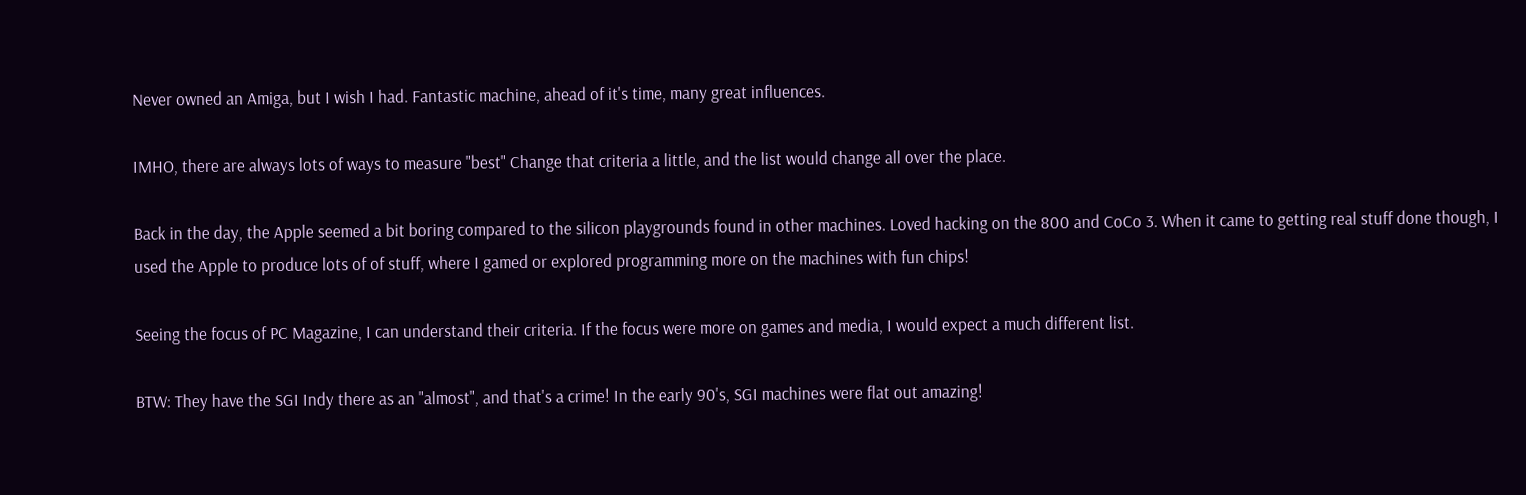Never owned an Amiga, but I wish I had. Fantastic machine, ahead of it's time, many great influences.

IMHO, there are always lots of ways to measure "best" Change that criteria a little, and the list would change all over the place.

Back in the day, the Apple seemed a bit boring compared to the silicon playgrounds found in other machines. Loved hacking on the 800 and CoCo 3. When it came to getting real stuff done though, I used the Apple to produce lots of of stuff, where I gamed or explored programming more on the machines with fun chips!

Seeing the focus of PC Magazine, I can understand their criteria. If the focus were more on games and media, I would expect a much different list.

BTW: They have the SGI Indy there as an "almost", and that's a crime! In the early 90's, SGI machines were flat out amazing!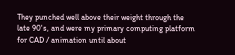They punched well above their weight through the late 90's, and were my primary computing platform for CAD / animation until about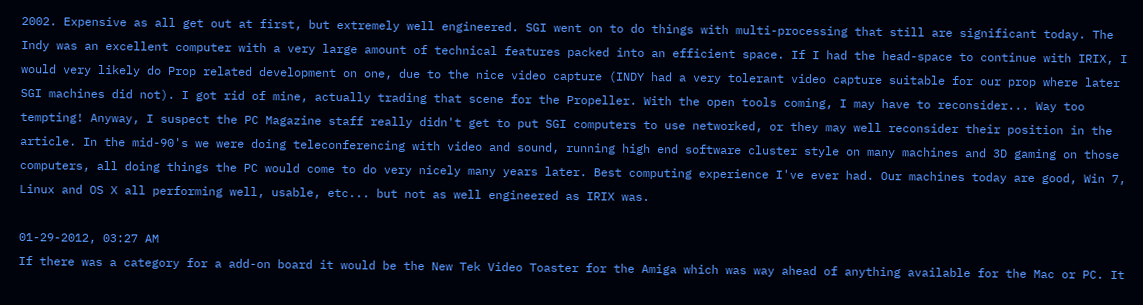2002. Expensive as all get out at first, but extremely well engineered. SGI went on to do things with multi-processing that still are significant today. The Indy was an excellent computer with a very large amount of technical features packed into an efficient space. If I had the head-space to continue with IRIX, I would very likely do Prop related development on one, due to the nice video capture (INDY had a very tolerant video capture suitable for our prop where later SGI machines did not). I got rid of mine, actually trading that scene for the Propeller. With the open tools coming, I may have to reconsider... Way too tempting! Anyway, I suspect the PC Magazine staff really didn't get to put SGI computers to use networked, or they may well reconsider their position in the article. In the mid-90's we were doing teleconferencing with video and sound, running high end software cluster style on many machines and 3D gaming on those computers, all doing things the PC would come to do very nicely many years later. Best computing experience I've ever had. Our machines today are good, Win 7, Linux and OS X all performing well, usable, etc... but not as well engineered as IRIX was.

01-29-2012, 03:27 AM
If there was a category for a add-on board it would be the New Tek Video Toaster for the Amiga which was way ahead of anything available for the Mac or PC. It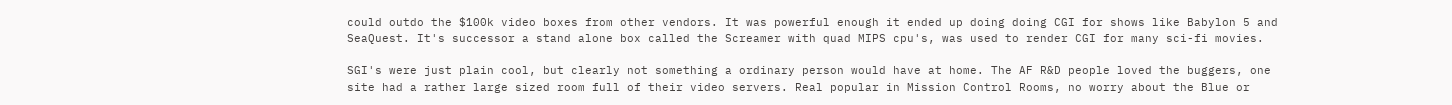could outdo the $100k video boxes from other vendors. It was powerful enough it ended up doing doing CGI for shows like Babylon 5 and SeaQuest. It's successor a stand alone box called the Screamer with quad MIPS cpu's, was used to render CGI for many sci-fi movies.

SGI's were just plain cool, but clearly not something a ordinary person would have at home. The AF R&D people loved the buggers, one site had a rather large sized room full of their video servers. Real popular in Mission Control Rooms, no worry about the Blue or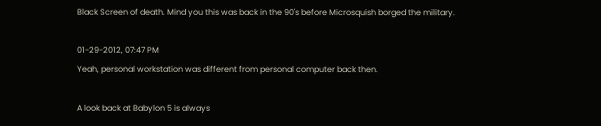Black Screen of death. Mind you this was back in the 90's before Microsquish borged the military.

01-29-2012, 07:47 PM
Yeah, personal workstation was different from personal computer back then.

A look back at Babylon 5 is always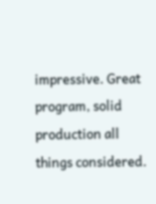impressive. Great program, solid production all things considered.